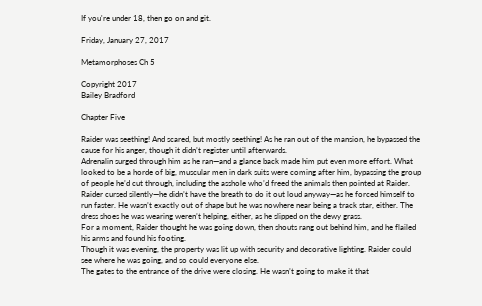If you're under 18, then go on and git.

Friday, January 27, 2017

Metamorphoses Ch 5

Copyright 2017
Bailey Bradford

Chapter Five

Raider was seething! And scared, but mostly seething! As he ran out of the mansion, he bypassed the cause for his anger, though it didn’t register until afterwards.
Adrenalin surged through him as he ran—and a glance back made him put even more effort. What looked to be a horde of big, muscular men in dark suits were coming after him, bypassing the group of people he’d cut through, including the asshole who’d freed the animals then pointed at Raider.
Raider cursed silently—he didn’t have the breath to do it out loud anyway—as he forced himself to run faster. He wasn’t exactly out of shape but he was nowhere near being a track star, either. The dress shoes he was wearing weren’t helping, either, as he slipped on the dewy grass.
For a moment, Raider thought he was going down, then shouts rang out behind him, and he flailed his arms and found his footing.
Though it was evening, the property was lit up with security and decorative lighting. Raider could see where he was going, and so could everyone else.
The gates to the entrance of the drive were closing. He wasn’t going to make it that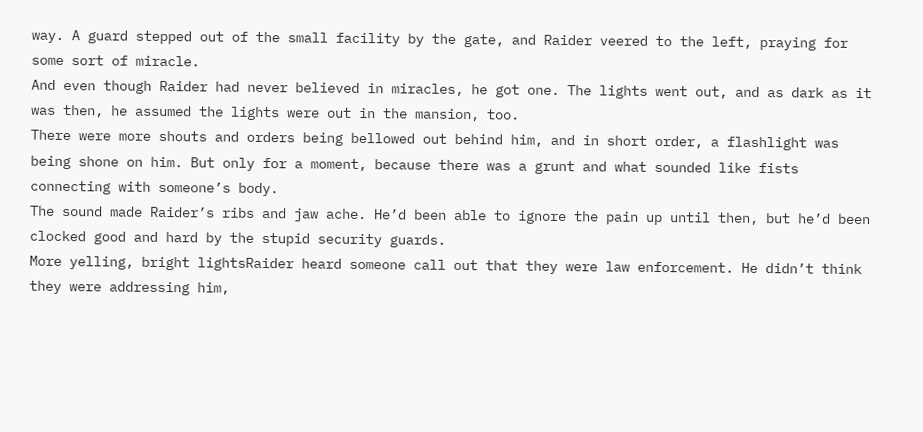way. A guard stepped out of the small facility by the gate, and Raider veered to the left, praying for some sort of miracle.
And even though Raider had never believed in miracles, he got one. The lights went out, and as dark as it was then, he assumed the lights were out in the mansion, too.
There were more shouts and orders being bellowed out behind him, and in short order, a flashlight was being shone on him. But only for a moment, because there was a grunt and what sounded like fists connecting with someone’s body.
The sound made Raider’s ribs and jaw ache. He’d been able to ignore the pain up until then, but he’d been clocked good and hard by the stupid security guards.
More yelling, bright lightsRaider heard someone call out that they were law enforcement. He didn’t think they were addressing him,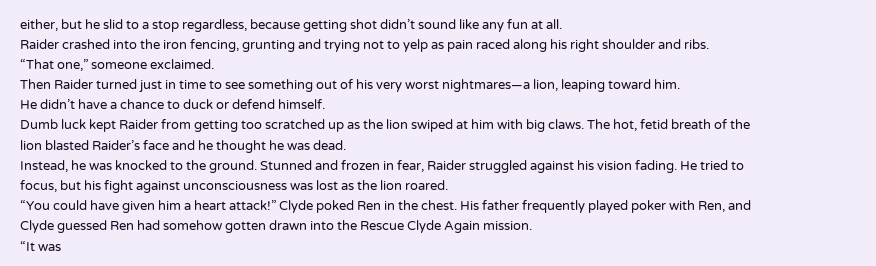either, but he slid to a stop regardless, because getting shot didn’t sound like any fun at all.
Raider crashed into the iron fencing, grunting and trying not to yelp as pain raced along his right shoulder and ribs.
“That one,” someone exclaimed.
Then Raider turned just in time to see something out of his very worst nightmares—a lion, leaping toward him.
He didn’t have a chance to duck or defend himself.
Dumb luck kept Raider from getting too scratched up as the lion swiped at him with big claws. The hot, fetid breath of the lion blasted Raider’s face and he thought he was dead.
Instead, he was knocked to the ground. Stunned and frozen in fear, Raider struggled against his vision fading. He tried to focus, but his fight against unconsciousness was lost as the lion roared.
“You could have given him a heart attack!” Clyde poked Ren in the chest. His father frequently played poker with Ren, and Clyde guessed Ren had somehow gotten drawn into the Rescue Clyde Again mission.
“It was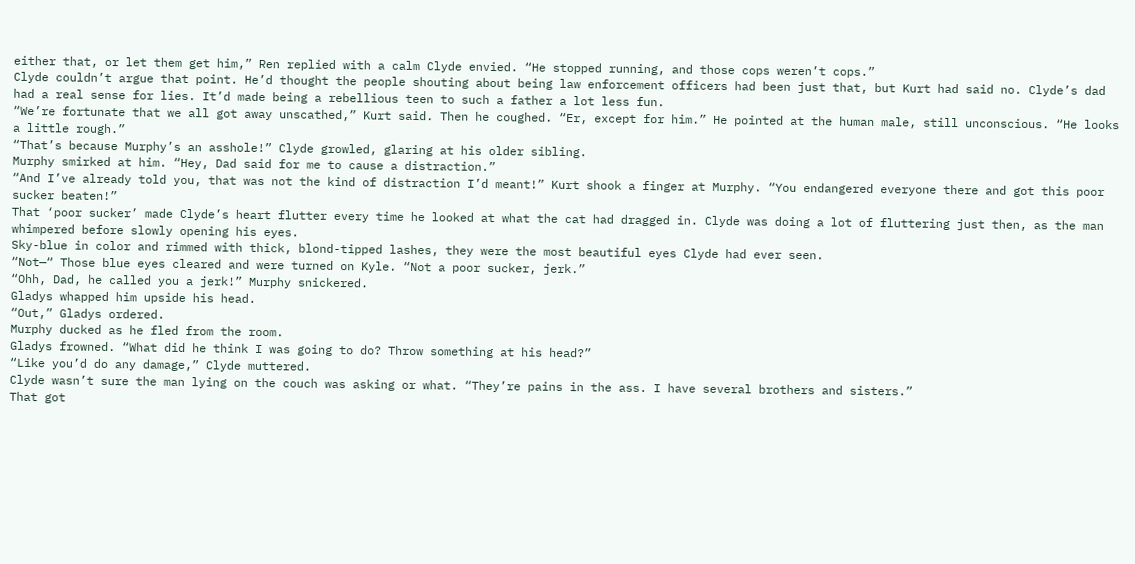either that, or let them get him,” Ren replied with a calm Clyde envied. “He stopped running, and those cops weren’t cops.”
Clyde couldn’t argue that point. He’d thought the people shouting about being law enforcement officers had been just that, but Kurt had said no. Clyde’s dad had a real sense for lies. It’d made being a rebellious teen to such a father a lot less fun.
“We’re fortunate that we all got away unscathed,” Kurt said. Then he coughed. “Er, except for him.” He pointed at the human male, still unconscious. “He looks a little rough.”
“That’s because Murphy’s an asshole!” Clyde growled, glaring at his older sibling.
Murphy smirked at him. “Hey, Dad said for me to cause a distraction.”
“And I’ve already told you, that was not the kind of distraction I’d meant!” Kurt shook a finger at Murphy. “You endangered everyone there and got this poor sucker beaten!”
That ‘poor sucker’ made Clyde’s heart flutter every time he looked at what the cat had dragged in. Clyde was doing a lot of fluttering just then, as the man whimpered before slowly opening his eyes.
Sky-blue in color and rimmed with thick, blond-tipped lashes, they were the most beautiful eyes Clyde had ever seen.
“Not—“ Those blue eyes cleared and were turned on Kyle. “Not a poor sucker, jerk.”
“Ohh, Dad, he called you a jerk!” Murphy snickered.
Gladys whapped him upside his head.
“Out,” Gladys ordered.
Murphy ducked as he fled from the room.
Gladys frowned. “What did he think I was going to do? Throw something at his head?”
“Like you’d do any damage,” Clyde muttered.
Clyde wasn’t sure the man lying on the couch was asking or what. “They’re pains in the ass. I have several brothers and sisters.”
That got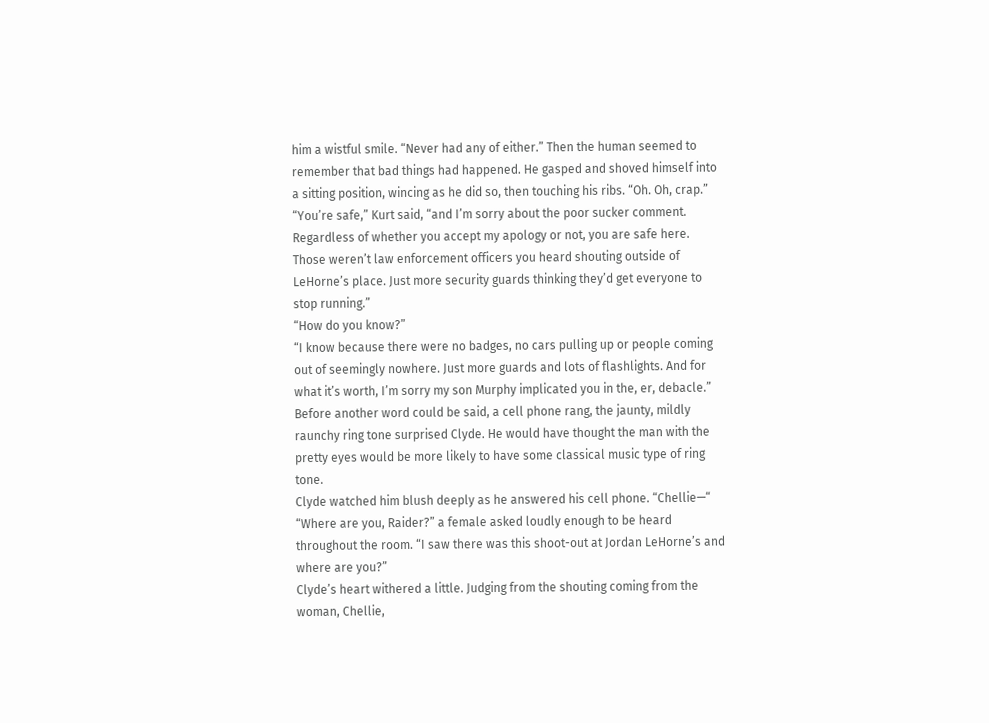him a wistful smile. “Never had any of either.” Then the human seemed to remember that bad things had happened. He gasped and shoved himself into a sitting position, wincing as he did so, then touching his ribs. “Oh. Oh, crap.”
“You’re safe,” Kurt said, “and I’m sorry about the poor sucker comment. Regardless of whether you accept my apology or not, you are safe here. Those weren’t law enforcement officers you heard shouting outside of LeHorne’s place. Just more security guards thinking they’d get everyone to stop running.”
“How do you know?”
“I know because there were no badges, no cars pulling up or people coming out of seemingly nowhere. Just more guards and lots of flashlights. And for what it’s worth, I’m sorry my son Murphy implicated you in the, er, debacle.”
Before another word could be said, a cell phone rang, the jaunty, mildly raunchy ring tone surprised Clyde. He would have thought the man with the pretty eyes would be more likely to have some classical music type of ring tone.
Clyde watched him blush deeply as he answered his cell phone. “Chellie—“
“Where are you, Raider?” a female asked loudly enough to be heard throughout the room. “I saw there was this shoot-out at Jordan LeHorne’s and where are you?”
Clyde’s heart withered a little. Judging from the shouting coming from the woman, Chellie,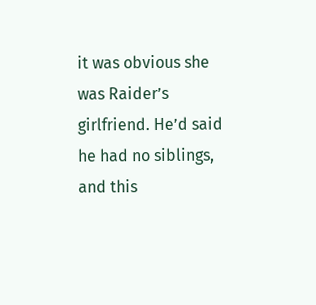it was obvious she was Raider’s girlfriend. He’d said he had no siblings, and this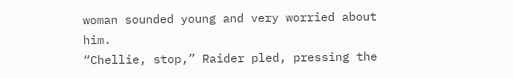woman sounded young and very worried about him.
“Chellie, stop,” Raider pled, pressing the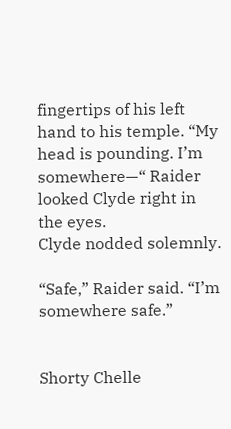fingertips of his left hand to his temple. “My head is pounding. I’m somewhere—“ Raider looked Clyde right in the eyes.
Clyde nodded solemnly.

“Safe,” Raider said. “I’m somewhere safe.”


Shorty Chelle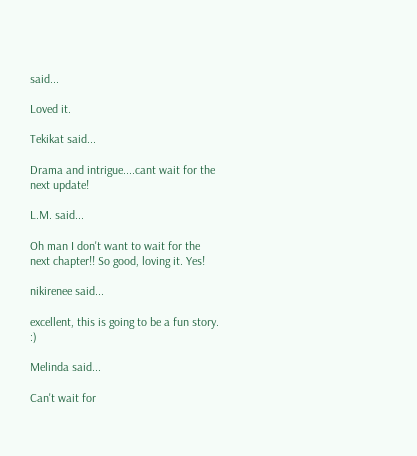said...

Loved it.

Tekikat said...

Drama and intrigue....cant wait for the next update!

L.M. said...

Oh man I don't want to wait for the next chapter!! So good, loving it. Yes!

nikirenee said...

excellent, this is going to be a fun story. :)

Melinda said...

Can't wait for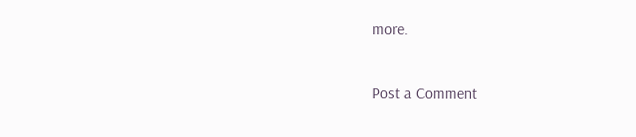more.

Post a Comment